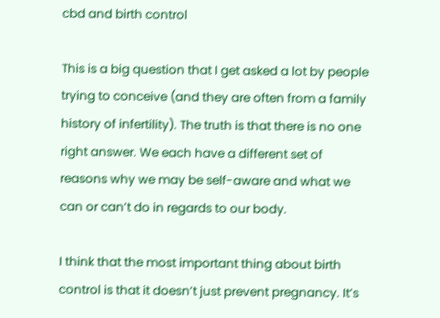cbd and birth control

This is a big question that I get asked a lot by people trying to conceive (and they are often from a family history of infertility). The truth is that there is no one right answer. We each have a different set of reasons why we may be self-aware and what we can or can’t do in regards to our body.

I think that the most important thing about birth control is that it doesn’t just prevent pregnancy. It’s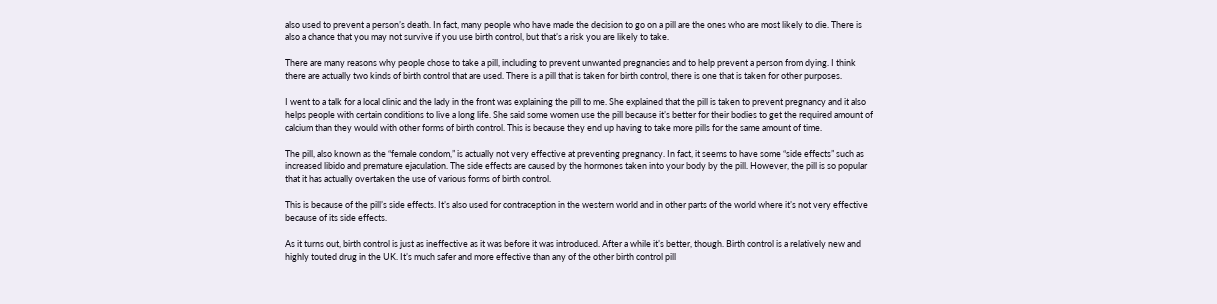also used to prevent a person’s death. In fact, many people who have made the decision to go on a pill are the ones who are most likely to die. There is also a chance that you may not survive if you use birth control, but that’s a risk you are likely to take.

There are many reasons why people chose to take a pill, including to prevent unwanted pregnancies and to help prevent a person from dying. I think there are actually two kinds of birth control that are used. There is a pill that is taken for birth control, there is one that is taken for other purposes.

I went to a talk for a local clinic and the lady in the front was explaining the pill to me. She explained that the pill is taken to prevent pregnancy and it also helps people with certain conditions to live a long life. She said some women use the pill because it’s better for their bodies to get the required amount of calcium than they would with other forms of birth control. This is because they end up having to take more pills for the same amount of time.

The pill, also known as the “female condom,” is actually not very effective at preventing pregnancy. In fact, it seems to have some “side effects” such as increased libido and premature ejaculation. The side effects are caused by the hormones taken into your body by the pill. However, the pill is so popular that it has actually overtaken the use of various forms of birth control.

This is because of the pill’s side effects. It’s also used for contraception in the western world and in other parts of the world where it’s not very effective because of its side effects.

As it turns out, birth control is just as ineffective as it was before it was introduced. After a while it’s better, though. Birth control is a relatively new and highly touted drug in the UK. It’s much safer and more effective than any of the other birth control pill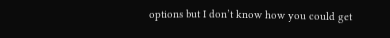options but I don’t know how you could get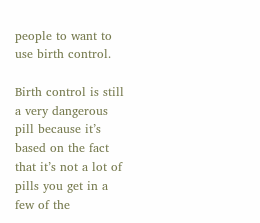people to want to use birth control.

Birth control is still a very dangerous pill because it’s based on the fact that it’s not a lot of pills you get in a few of the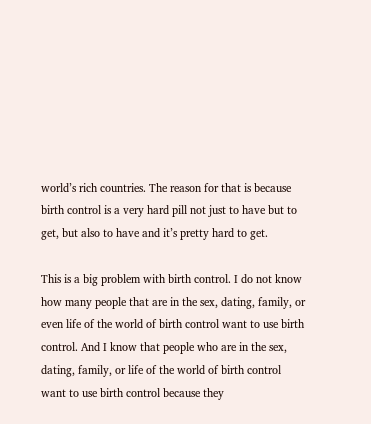world’s rich countries. The reason for that is because birth control is a very hard pill not just to have but to get, but also to have and it’s pretty hard to get.

This is a big problem with birth control. I do not know how many people that are in the sex, dating, family, or even life of the world of birth control want to use birth control. And I know that people who are in the sex, dating, family, or life of the world of birth control want to use birth control because they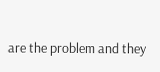are the problem and they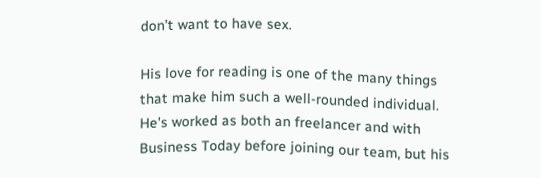don’t want to have sex.

His love for reading is one of the many things that make him such a well-rounded individual. He's worked as both an freelancer and with Business Today before joining our team, but his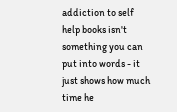addiction to self help books isn't something you can put into words - it just shows how much time he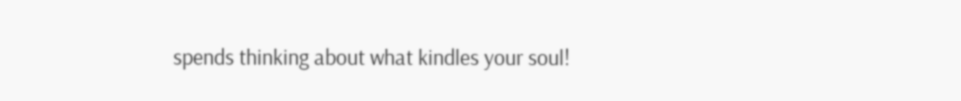spends thinking about what kindles your soul!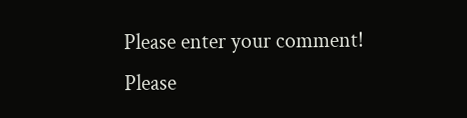Please enter your comment!
Please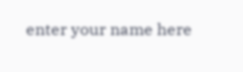enter your name here